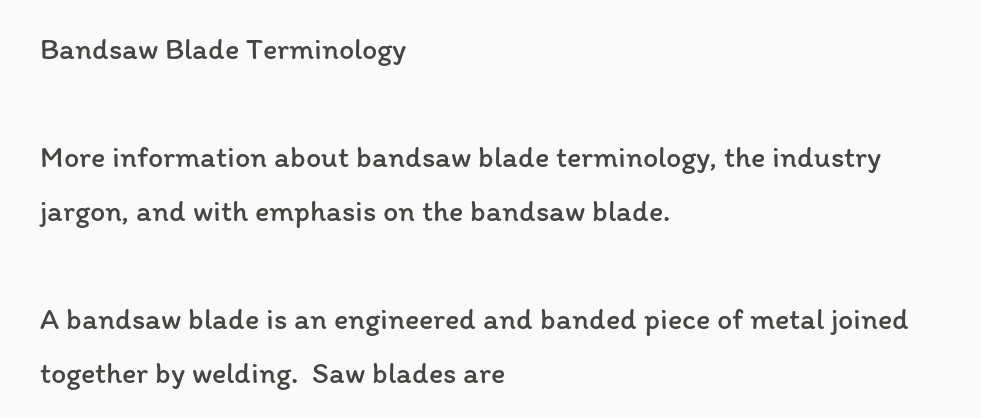Bandsaw Blade Terminology

More information about bandsaw blade terminology, the industry jargon, and with emphasis on the bandsaw blade.

A bandsaw blade is an engineered and banded piece of metal joined together by welding.  Saw blades are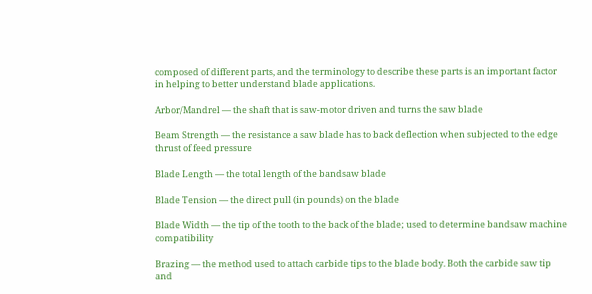composed of different parts, and the terminology to describe these parts is an important factor in helping to better understand blade applications.

Arbor/Mandrel — the shaft that is saw-motor driven and turns the saw blade

Beam Strength — the resistance a saw blade has to back deflection when subjected to the edge thrust of feed pressure

Blade Length — the total length of the bandsaw blade

Blade Tension — the direct pull (in pounds) on the blade

Blade Width — the tip of the tooth to the back of the blade; used to determine bandsaw machine compatibility

Brazing — the method used to attach carbide tips to the blade body. Both the carbide saw tip and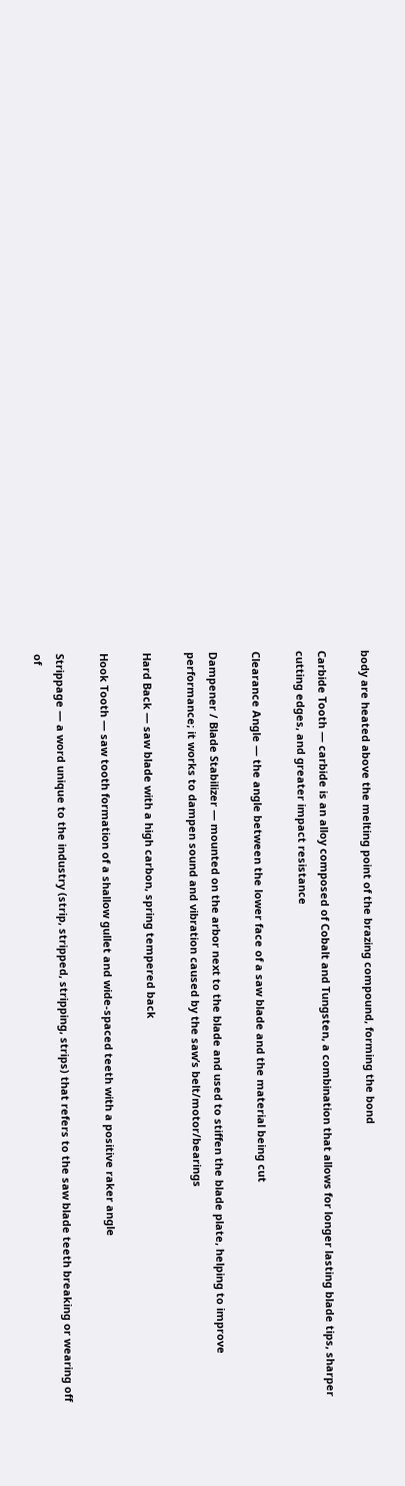body are heated above the melting point of the brazing compound, forming the bond

Carbide Tooth — carbide is an alloy composed of Cobalt and Tungsten, a combination that allows for longer lasting blade tips, sharper cutting edges, and greater impact resistance

Clearance Angle — the angle between the lower face of a saw blade and the material being cut

Dampener / Blade Stabilizer — mounted on the arbor next to the blade and used to stiffen the blade plate, helping to improve performance; it works to dampen sound and vibration caused by the saw’s belt/motor/bearings

Hard Back — saw blade with a high carbon, spring tempered back

Hook Tooth — saw tooth formation of a shallow gullet and wide-spaced teeth with a positive raker angle

Strippage — a word unique to the industry (strip, stripped, stripping, strips) that refers to the saw blade teeth breaking or wearing off of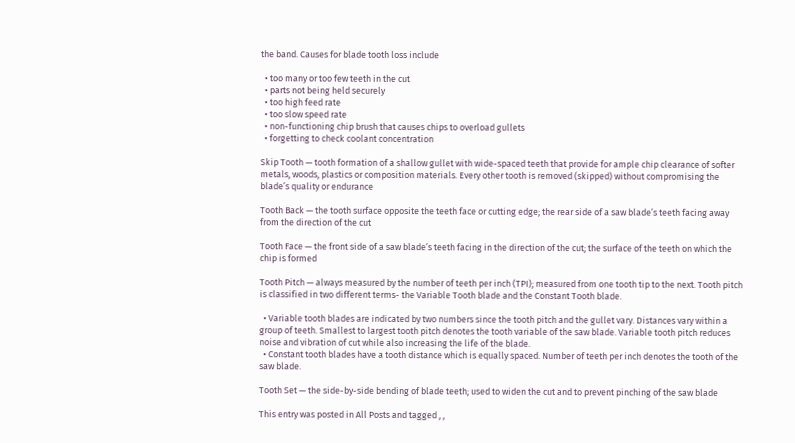the band. Causes for blade tooth loss include

  • too many or too few teeth in the cut
  • parts not being held securely
  • too high feed rate
  • too slow speed rate
  • non-functioning chip brush that causes chips to overload gullets
  • forgetting to check coolant concentration

Skip Tooth — tooth formation of a shallow gullet with wide-spaced teeth that provide for ample chip clearance of softer metals, woods, plastics or composition materials. Every other tooth is removed (skipped) without compromising the blade’s quality or endurance

Tooth Back — the tooth surface opposite the teeth face or cutting edge; the rear side of a saw blade’s teeth facing away from the direction of the cut

Tooth Face — the front side of a saw blade’s teeth facing in the direction of the cut; the surface of the teeth on which the chip is formed

Tooth Pitch — always measured by the number of teeth per inch (TPI); measured from one tooth tip to the next. Tooth pitch is classified in two different terms- the Variable Tooth blade and the Constant Tooth blade.

  • Variable tooth blades are indicated by two numbers since the tooth pitch and the gullet vary. Distances vary within a group of teeth. Smallest to largest tooth pitch denotes the tooth variable of the saw blade. Variable tooth pitch reduces noise and vibration of cut while also increasing the life of the blade.
  • Constant tooth blades have a tooth distance which is equally spaced. Number of teeth per inch denotes the tooth of the saw blade.

Tooth Set — the side-by-side bending of blade teeth; used to widen the cut and to prevent pinching of the saw blade

This entry was posted in All Posts and tagged , ,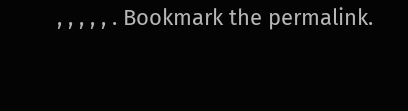, , , , , . Bookmark the permalink.